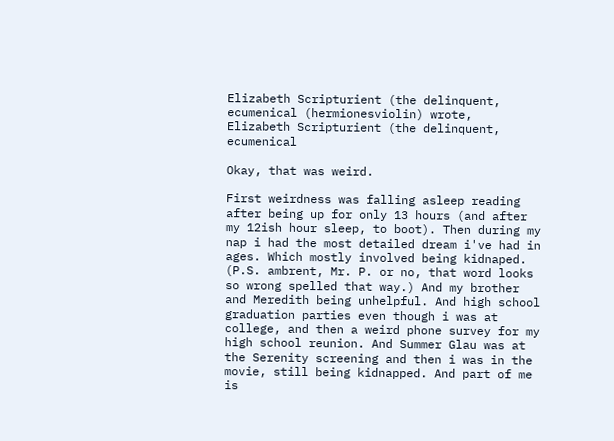Elizabeth Scripturient (the delinquent, ecumenical (hermionesviolin) wrote,
Elizabeth Scripturient (the delinquent, ecumenical

Okay, that was weird.

First weirdness was falling asleep reading after being up for only 13 hours (and after my 12ish hour sleep, to boot). Then during my nap i had the most detailed dream i've had in ages. Which mostly involved being kidnaped. (P.S. ambrent, Mr. P. or no, that word looks so wrong spelled that way.) And my brother and Meredith being unhelpful. And high school graduation parties even though i was at college, and then a weird phone survey for my high school reunion. And Summer Glau was at the Serenity screening and then i was in the movie, still being kidnapped. And part of me is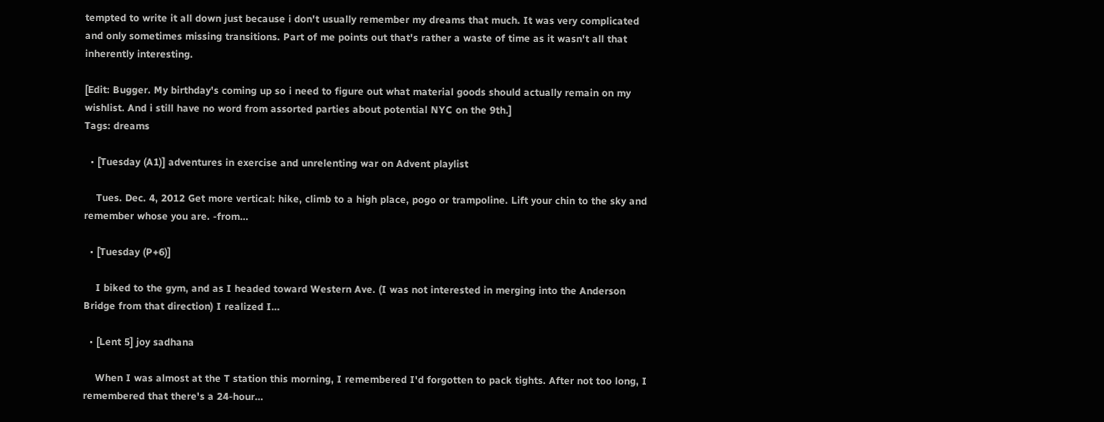tempted to write it all down just because i don't usually remember my dreams that much. It was very complicated and only sometimes missing transitions. Part of me points out that's rather a waste of time as it wasn't all that inherently interesting.

[Edit: Bugger. My birthday's coming up so i need to figure out what material goods should actually remain on my wishlist. And i still have no word from assorted parties about potential NYC on the 9th.]
Tags: dreams

  • [Tuesday (A1)] adventures in exercise and unrelenting war on Advent playlist

    Tues. Dec. 4, 2012 Get more vertical: hike, climb to a high place, pogo or trampoline. Lift your chin to the sky and remember whose you are. -from…

  • [Tuesday (P+6)]

    I biked to the gym, and as I headed toward Western Ave. (I was not interested in merging into the Anderson Bridge from that direction) I realized I…

  • [Lent 5] joy sadhana

    When I was almost at the T station this morning, I remembered I'd forgotten to pack tights. After not too long, I remembered that there's a 24-hour…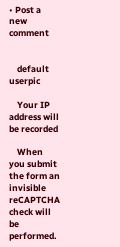• Post a new comment


    default userpic

    Your IP address will be recorded

    When you submit the form an invisible reCAPTCHA check will be performed.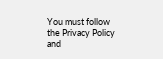You must follow the Privacy Policy and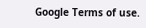Google Terms of use.